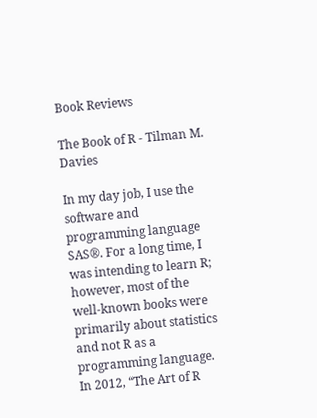Book Reviews

The Book of R - Tilman M. Davies

In my day job, I use the software and programming language SAS®. For a long time, I was intending to learn R; however, most of the well-known books were primarily about statistics and not R as a programming language. In 2012, “The Art of R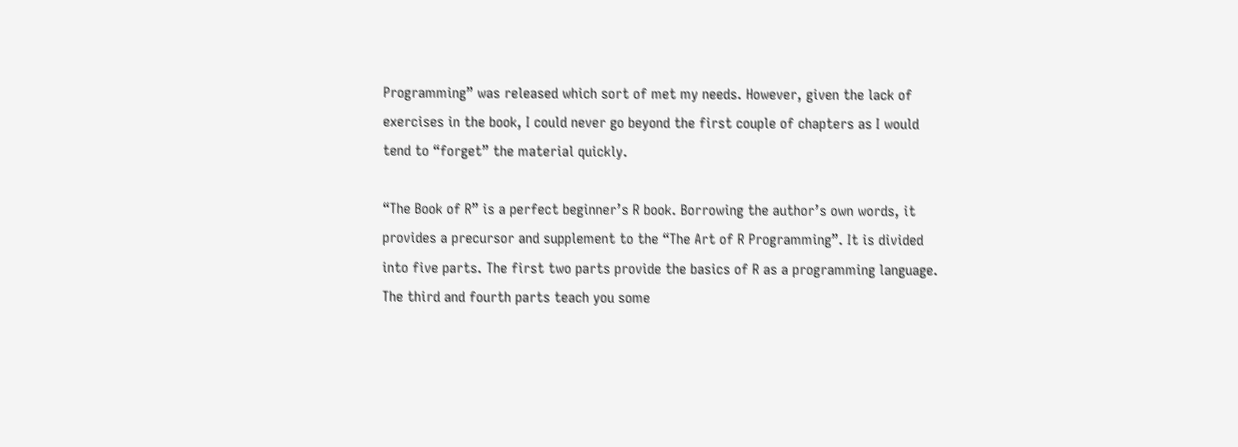Programming” was released which sort of met my needs. However, given the lack of exercises in the book, I could never go beyond the first couple of chapters as I would tend to “forget” the material quickly.

“The Book of R” is a perfect beginner’s R book. Borrowing the author’s own words, it provides a precursor and supplement to the “The Art of R Programming”. It is divided into five parts. The first two parts provide the basics of R as a programming language. The third and fourth parts teach you some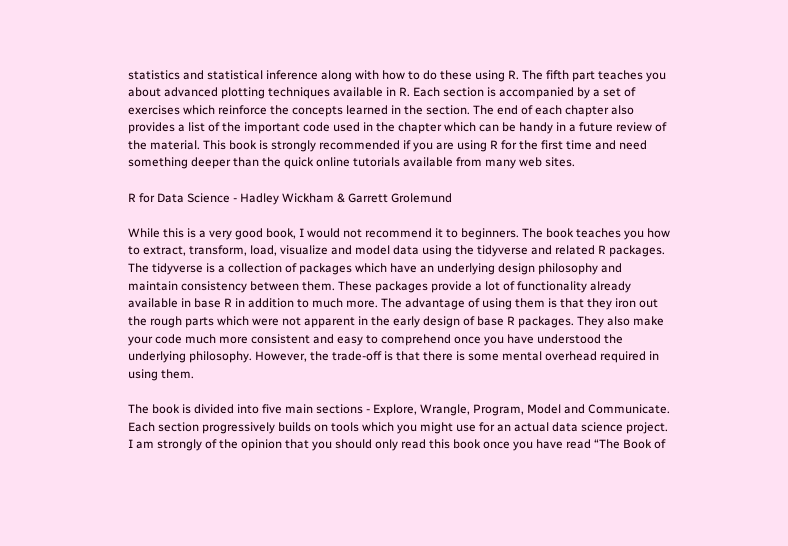statistics and statistical inference along with how to do these using R. The fifth part teaches you about advanced plotting techniques available in R. Each section is accompanied by a set of exercises which reinforce the concepts learned in the section. The end of each chapter also provides a list of the important code used in the chapter which can be handy in a future review of the material. This book is strongly recommended if you are using R for the first time and need something deeper than the quick online tutorials available from many web sites.

R for Data Science - Hadley Wickham & Garrett Grolemund

While this is a very good book, I would not recommend it to beginners. The book teaches you how to extract, transform, load, visualize and model data using the tidyverse and related R packages. The tidyverse is a collection of packages which have an underlying design philosophy and maintain consistency between them. These packages provide a lot of functionality already available in base R in addition to much more. The advantage of using them is that they iron out the rough parts which were not apparent in the early design of base R packages. They also make your code much more consistent and easy to comprehend once you have understood the underlying philosophy. However, the trade-off is that there is some mental overhead required in using them.

The book is divided into five main sections - Explore, Wrangle, Program, Model and Communicate. Each section progressively builds on tools which you might use for an actual data science project. I am strongly of the opinion that you should only read this book once you have read “The Book of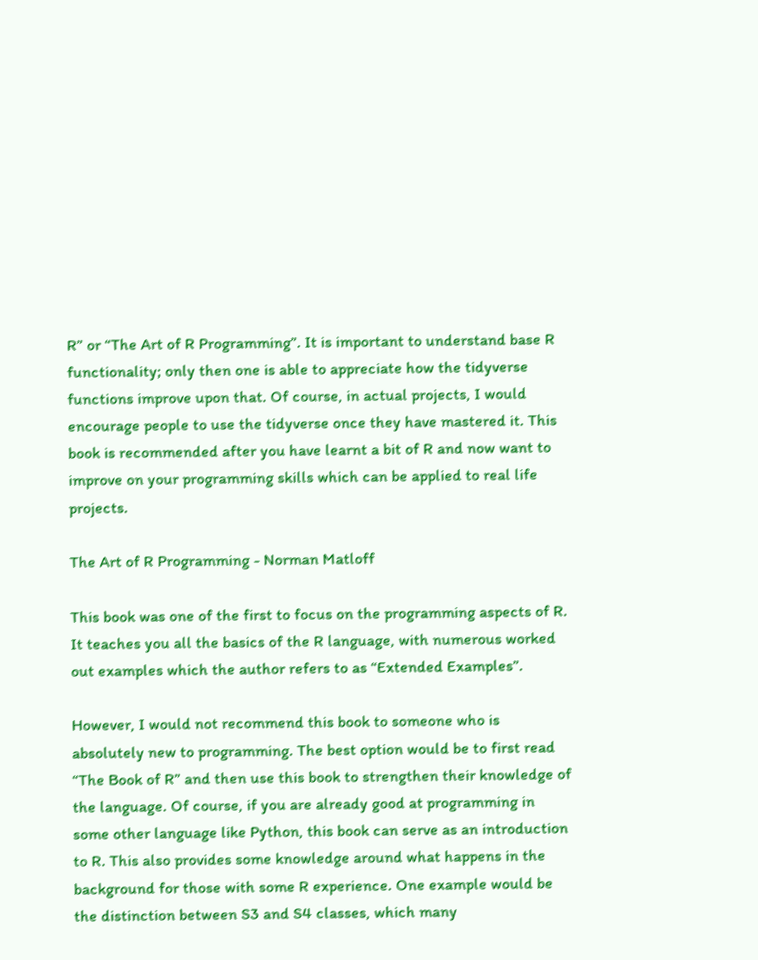R” or “The Art of R Programming”. It is important to understand base R functionality; only then one is able to appreciate how the tidyverse functions improve upon that. Of course, in actual projects, I would encourage people to use the tidyverse once they have mastered it. This book is recommended after you have learnt a bit of R and now want to improve on your programming skills which can be applied to real life projects.

The Art of R Programming - Norman Matloff

This book was one of the first to focus on the programming aspects of R. It teaches you all the basics of the R language, with numerous worked out examples which the author refers to as “Extended Examples”.

However, I would not recommend this book to someone who is absolutely new to programming. The best option would be to first read “The Book of R” and then use this book to strengthen their knowledge of the language. Of course, if you are already good at programming in some other language like Python, this book can serve as an introduction to R. This also provides some knowledge around what happens in the background for those with some R experience. One example would be the distinction between S3 and S4 classes, which many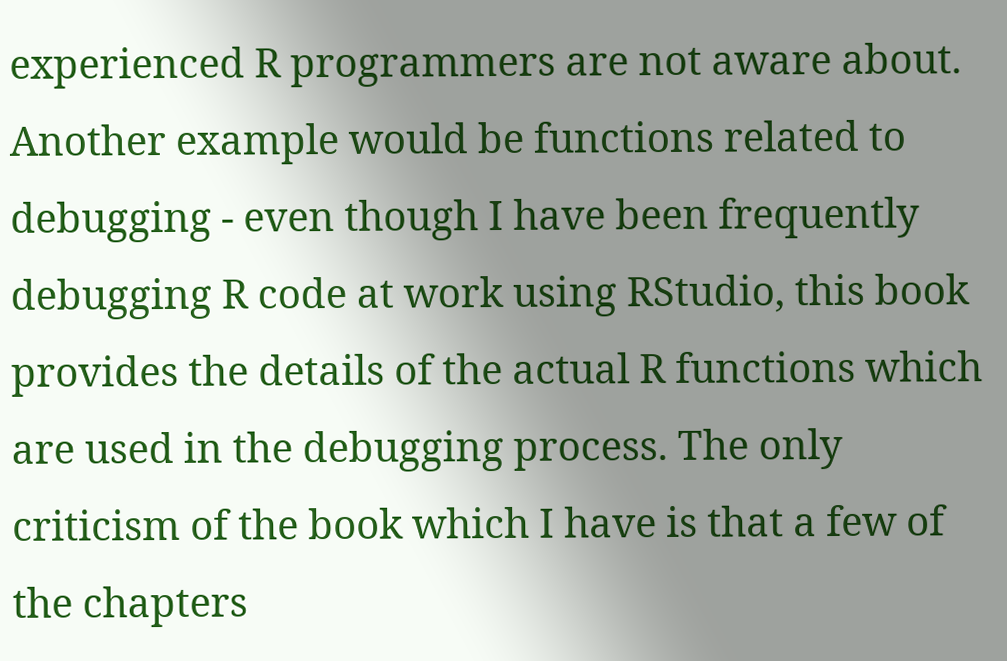experienced R programmers are not aware about. Another example would be functions related to debugging - even though I have been frequently debugging R code at work using RStudio, this book provides the details of the actual R functions which are used in the debugging process. The only criticism of the book which I have is that a few of the chapters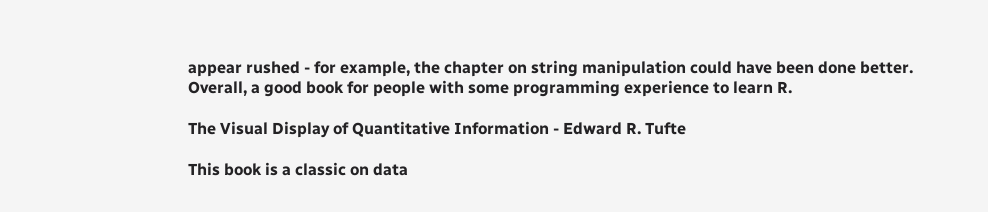appear rushed - for example, the chapter on string manipulation could have been done better. Overall, a good book for people with some programming experience to learn R.

The Visual Display of Quantitative Information - Edward R. Tufte

This book is a classic on data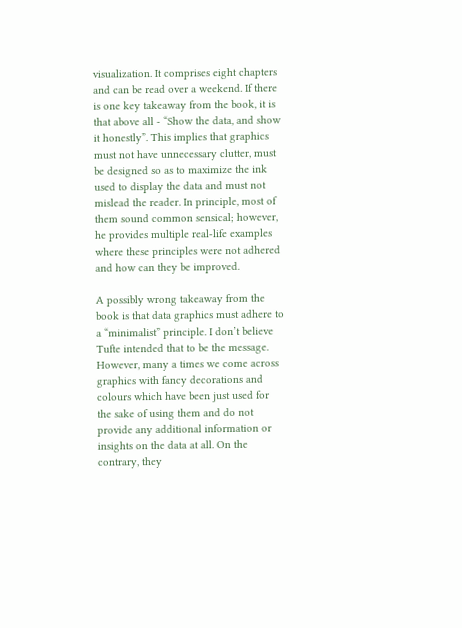visualization. It comprises eight chapters and can be read over a weekend. If there is one key takeaway from the book, it is that above all - “Show the data, and show it honestly”. This implies that graphics must not have unnecessary clutter, must be designed so as to maximize the ink used to display the data and must not mislead the reader. In principle, most of them sound common sensical; however, he provides multiple real-life examples where these principles were not adhered and how can they be improved.

A possibly wrong takeaway from the book is that data graphics must adhere to a “minimalist” principle. I don’t believe Tufte intended that to be the message. However, many a times we come across graphics with fancy decorations and colours which have been just used for the sake of using them and do not provide any additional information or insights on the data at all. On the contrary, they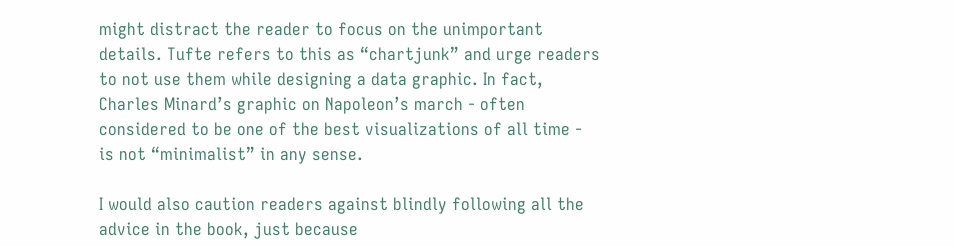might distract the reader to focus on the unimportant details. Tufte refers to this as “chartjunk” and urge readers to not use them while designing a data graphic. In fact, Charles Minard’s graphic on Napoleon’s march - often considered to be one of the best visualizations of all time - is not “minimalist” in any sense.

I would also caution readers against blindly following all the advice in the book, just because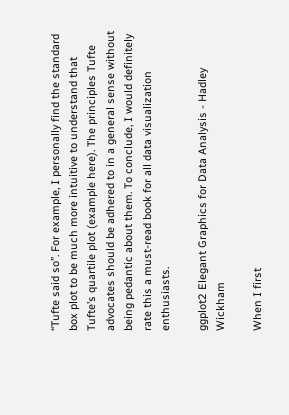“Tufte said so”. For example, I personally find the standard box plot to be much more intuitive to understand that Tufte’s quartile plot (example here). The principles Tufte advocates should be adhered to in a general sense without being pedantic about them. To conclude, I would definitely rate this a must-read book for all data visualization enthusiasts.

ggplot2 Elegant Graphics for Data Analysis - Hadley Wickham

When I first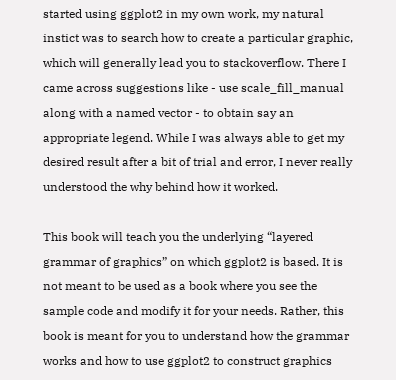started using ggplot2 in my own work, my natural instict was to search how to create a particular graphic, which will generally lead you to stackoverflow. There I came across suggestions like - use scale_fill_manual along with a named vector - to obtain say an appropriate legend. While I was always able to get my desired result after a bit of trial and error, I never really understood the why behind how it worked.

This book will teach you the underlying “layered grammar of graphics” on which ggplot2 is based. It is not meant to be used as a book where you see the sample code and modify it for your needs. Rather, this book is meant for you to understand how the grammar works and how to use ggplot2 to construct graphics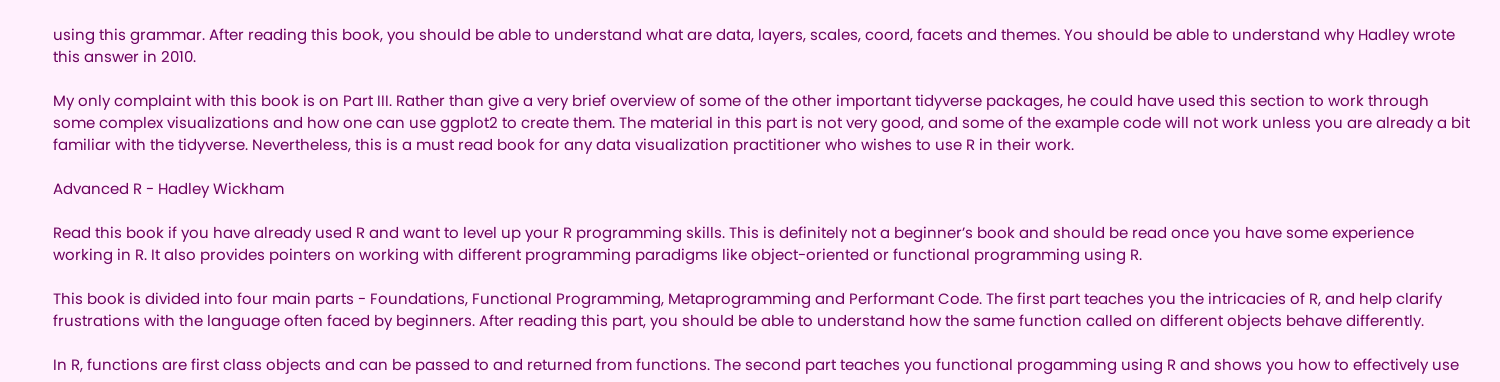using this grammar. After reading this book, you should be able to understand what are data, layers, scales, coord, facets and themes. You should be able to understand why Hadley wrote this answer in 2010.

My only complaint with this book is on Part III. Rather than give a very brief overview of some of the other important tidyverse packages, he could have used this section to work through some complex visualizations and how one can use ggplot2 to create them. The material in this part is not very good, and some of the example code will not work unless you are already a bit familiar with the tidyverse. Nevertheless, this is a must read book for any data visualization practitioner who wishes to use R in their work.

Advanced R - Hadley Wickham

Read this book if you have already used R and want to level up your R programming skills. This is definitely not a beginner’s book and should be read once you have some experience working in R. It also provides pointers on working with different programming paradigms like object-oriented or functional programming using R.

This book is divided into four main parts - Foundations, Functional Programming, Metaprogramming and Performant Code. The first part teaches you the intricacies of R, and help clarify frustrations with the language often faced by beginners. After reading this part, you should be able to understand how the same function called on different objects behave differently.

In R, functions are first class objects and can be passed to and returned from functions. The second part teaches you functional progamming using R and shows you how to effectively use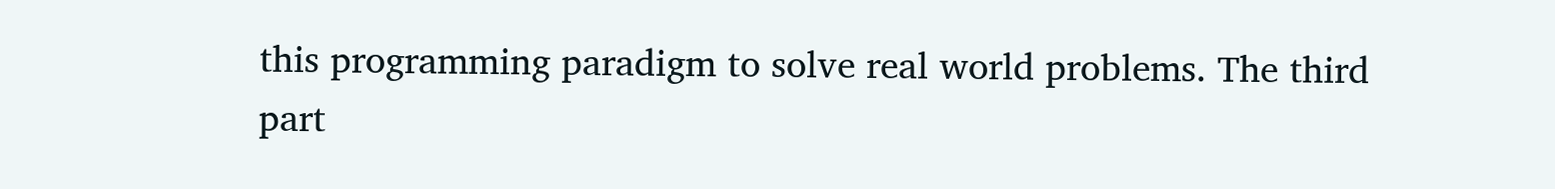this programming paradigm to solve real world problems. The third part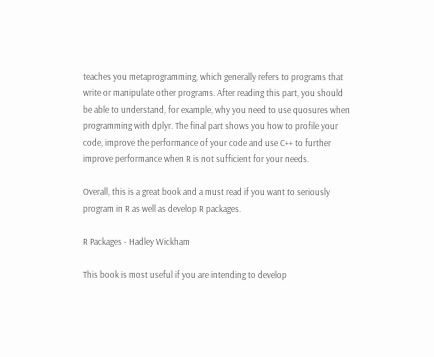teaches you metaprogramming, which generally refers to programs that write or manipulate other programs. After reading this part, you should be able to understand, for example, why you need to use quosures when programming with dplyr. The final part shows you how to profile your code, improve the performance of your code and use C++ to further improve performance when R is not sufficient for your needs.

Overall, this is a great book and a must read if you want to seriously program in R as well as develop R packages.

R Packages - Hadley Wickham

This book is most useful if you are intending to develop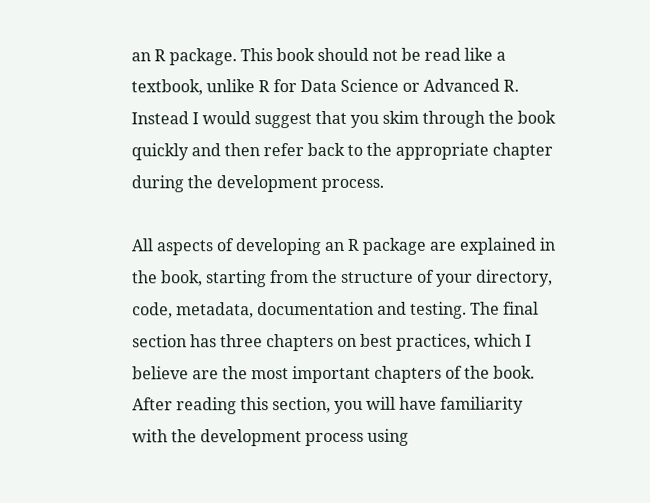an R package. This book should not be read like a textbook, unlike R for Data Science or Advanced R. Instead I would suggest that you skim through the book quickly and then refer back to the appropriate chapter during the development process.

All aspects of developing an R package are explained in the book, starting from the structure of your directory, code, metadata, documentation and testing. The final section has three chapters on best practices, which I believe are the most important chapters of the book. After reading this section, you will have familiarity with the development process using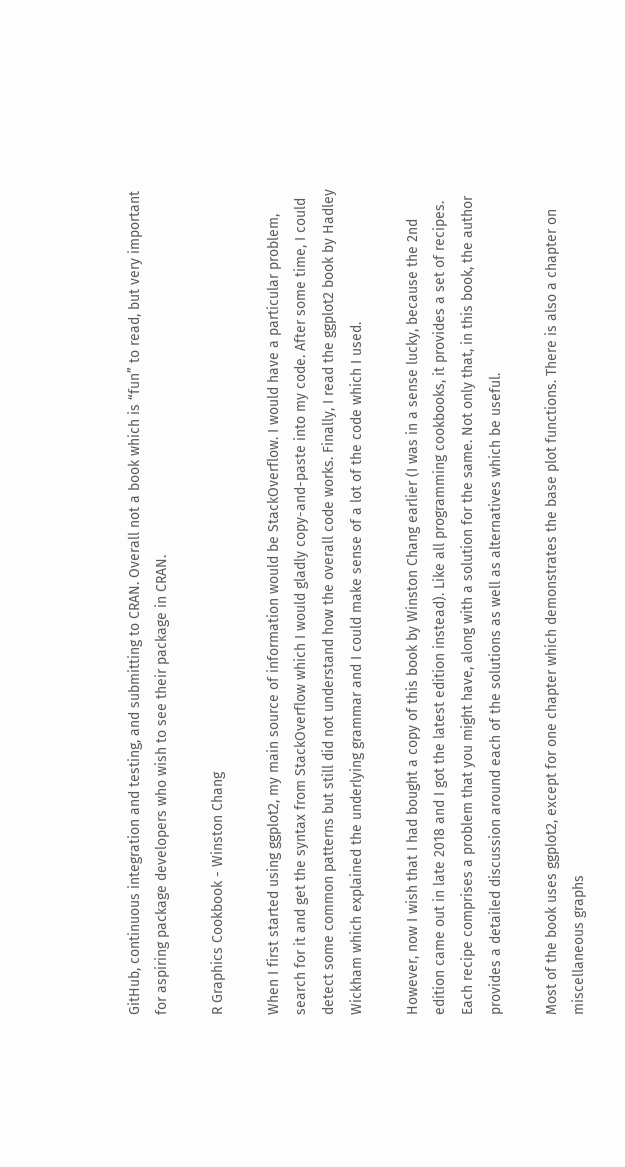GitHub, continuous integration and testing, and submitting to CRAN. Overall not a book which is “fun” to read, but very important for aspiring package developers who wish to see their package in CRAN.

R Graphics Cookbook - Winston Chang

When I first started using ggplot2, my main source of information would be StackOverflow. I would have a particular problem, search for it and get the syntax from StackOverflow which I would gladly copy-and-paste into my code. After some time, I could detect some common patterns but still did not understand how the overall code works. Finally, I read the ggplot2 book by Hadley Wickham which explained the underlying grammar and I could make sense of a lot of the code which I used.

However, now I wish that I had bought a copy of this book by Winston Chang earlier (I was in a sense lucky, because the 2nd edition came out in late 2018 and I got the latest edition instead). Like all programming cookbooks, it provides a set of recipes. Each recipe comprises a problem that you might have, along with a solution for the same. Not only that, in this book, the author provides a detailed discussion around each of the solutions as well as alternatives which be useful.

Most of the book uses ggplot2, except for one chapter which demonstrates the base plot functions. There is also a chapter on miscellaneous graphs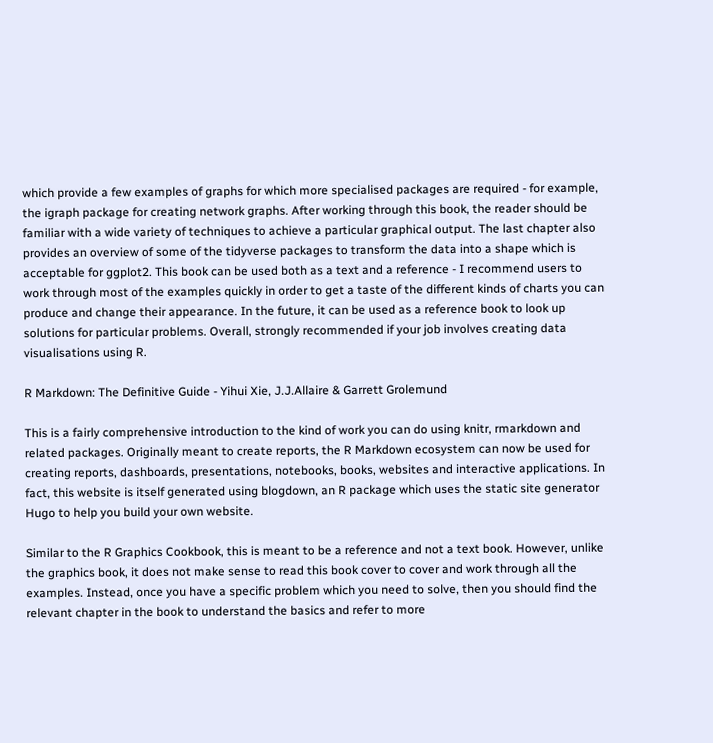which provide a few examples of graphs for which more specialised packages are required - for example, the igraph package for creating network graphs. After working through this book, the reader should be familiar with a wide variety of techniques to achieve a particular graphical output. The last chapter also provides an overview of some of the tidyverse packages to transform the data into a shape which is acceptable for ggplot2. This book can be used both as a text and a reference - I recommend users to work through most of the examples quickly in order to get a taste of the different kinds of charts you can produce and change their appearance. In the future, it can be used as a reference book to look up solutions for particular problems. Overall, strongly recommended if your job involves creating data visualisations using R.

R Markdown: The Definitive Guide - Yihui Xie, J.J.Allaire & Garrett Grolemund

This is a fairly comprehensive introduction to the kind of work you can do using knitr, rmarkdown and related packages. Originally meant to create reports, the R Markdown ecosystem can now be used for creating reports, dashboards, presentations, notebooks, books, websites and interactive applications. In fact, this website is itself generated using blogdown, an R package which uses the static site generator Hugo to help you build your own website.

Similar to the R Graphics Cookbook, this is meant to be a reference and not a text book. However, unlike the graphics book, it does not make sense to read this book cover to cover and work through all the examples. Instead, once you have a specific problem which you need to solve, then you should find the relevant chapter in the book to understand the basics and refer to more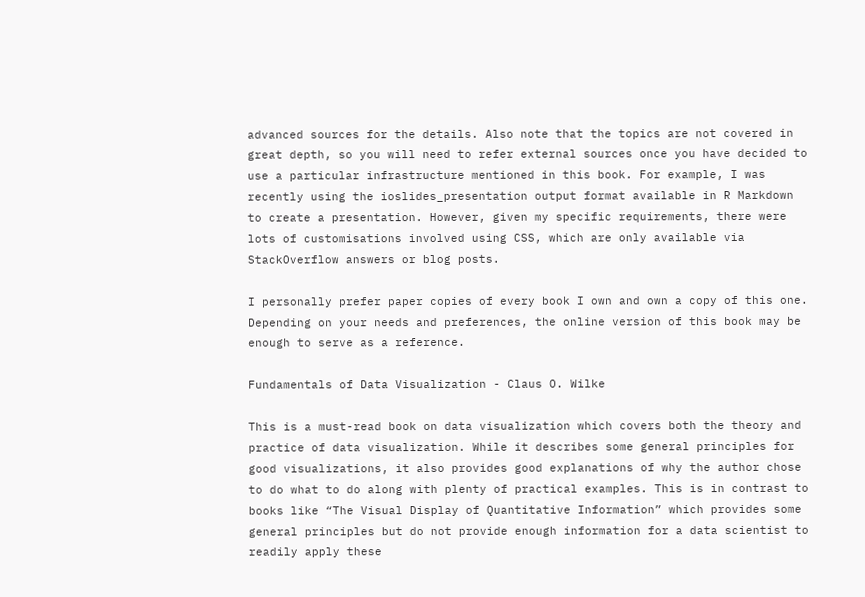advanced sources for the details. Also note that the topics are not covered in great depth, so you will need to refer external sources once you have decided to use a particular infrastructure mentioned in this book. For example, I was recently using the ioslides_presentation output format available in R Markdown to create a presentation. However, given my specific requirements, there were lots of customisations involved using CSS, which are only available via StackOverflow answers or blog posts.

I personally prefer paper copies of every book I own and own a copy of this one. Depending on your needs and preferences, the online version of this book may be enough to serve as a reference.

Fundamentals of Data Visualization - Claus O. Wilke

This is a must-read book on data visualization which covers both the theory and practice of data visualization. While it describes some general principles for good visualizations, it also provides good explanations of why the author chose to do what to do along with plenty of practical examples. This is in contrast to books like “The Visual Display of Quantitative Information” which provides some general principles but do not provide enough information for a data scientist to readily apply these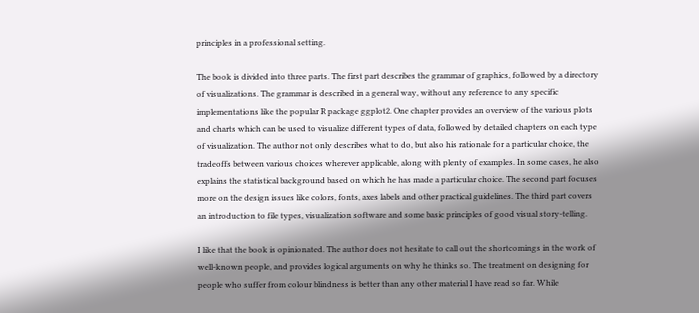principles in a professional setting.

The book is divided into three parts. The first part describes the grammar of graphics, followed by a directory of visualizations. The grammar is described in a general way, without any reference to any specific implementations like the popular R package ggplot2. One chapter provides an overview of the various plots and charts which can be used to visualize different types of data, followed by detailed chapters on each type of visualization. The author not only describes what to do, but also his rationale for a particular choice, the tradeoffs between various choices wherever applicable, along with plenty of examples. In some cases, he also explains the statistical background based on which he has made a particular choice. The second part focuses more on the design issues like colors, fonts, axes labels and other practical guidelines. The third part covers an introduction to file types, visualization software and some basic principles of good visual story-telling.

I like that the book is opinionated. The author does not hesitate to call out the shortcomings in the work of well-known people, and provides logical arguments on why he thinks so. The treatment on designing for people who suffer from colour blindness is better than any other material I have read so far. While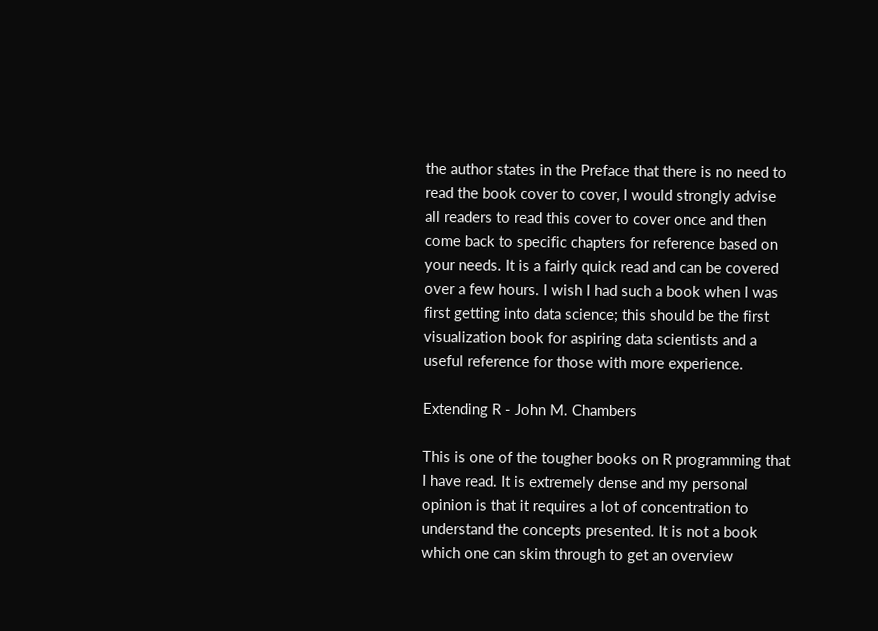the author states in the Preface that there is no need to read the book cover to cover, I would strongly advise all readers to read this cover to cover once and then come back to specific chapters for reference based on your needs. It is a fairly quick read and can be covered over a few hours. I wish I had such a book when I was first getting into data science; this should be the first visualization book for aspiring data scientists and a useful reference for those with more experience.

Extending R - John M. Chambers

This is one of the tougher books on R programming that I have read. It is extremely dense and my personal opinion is that it requires a lot of concentration to understand the concepts presented. It is not a book which one can skim through to get an overview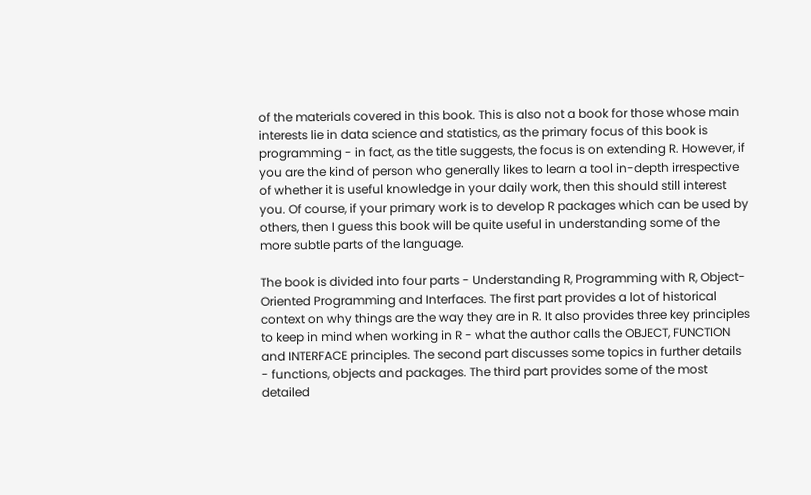of the materials covered in this book. This is also not a book for those whose main interests lie in data science and statistics, as the primary focus of this book is programming - in fact, as the title suggests, the focus is on extending R. However, if you are the kind of person who generally likes to learn a tool in-depth irrespective of whether it is useful knowledge in your daily work, then this should still interest you. Of course, if your primary work is to develop R packages which can be used by others, then I guess this book will be quite useful in understanding some of the more subtle parts of the language.

The book is divided into four parts - Understanding R, Programming with R, Object-Oriented Programming and Interfaces. The first part provides a lot of historical context on why things are the way they are in R. It also provides three key principles to keep in mind when working in R - what the author calls the OBJECT, FUNCTION and INTERFACE principles. The second part discusses some topics in further details - functions, objects and packages. The third part provides some of the most detailed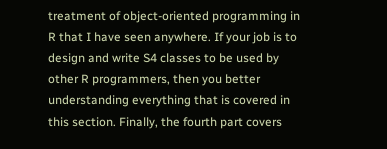treatment of object-oriented programming in R that I have seen anywhere. If your job is to design and write S4 classes to be used by other R programmers, then you better understanding everything that is covered in this section. Finally, the fourth part covers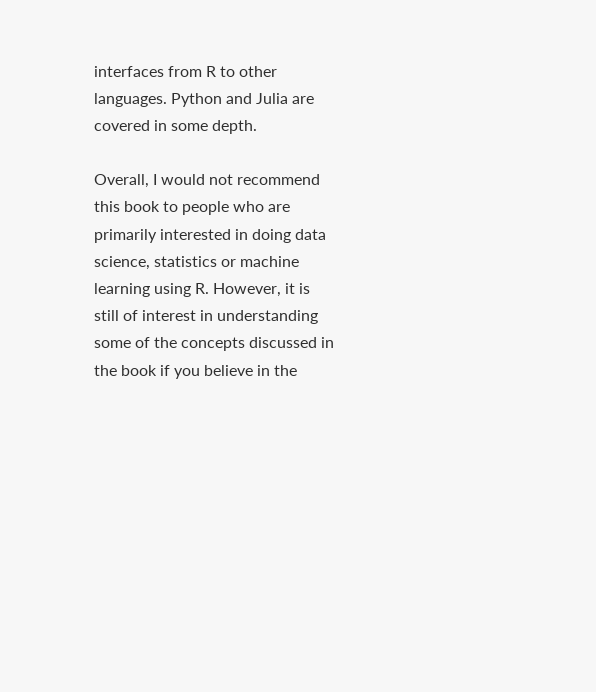interfaces from R to other languages. Python and Julia are covered in some depth.

Overall, I would not recommend this book to people who are primarily interested in doing data science, statistics or machine learning using R. However, it is still of interest in understanding some of the concepts discussed in the book if you believe in the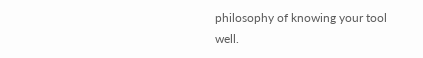philosophy of knowing your tool well.